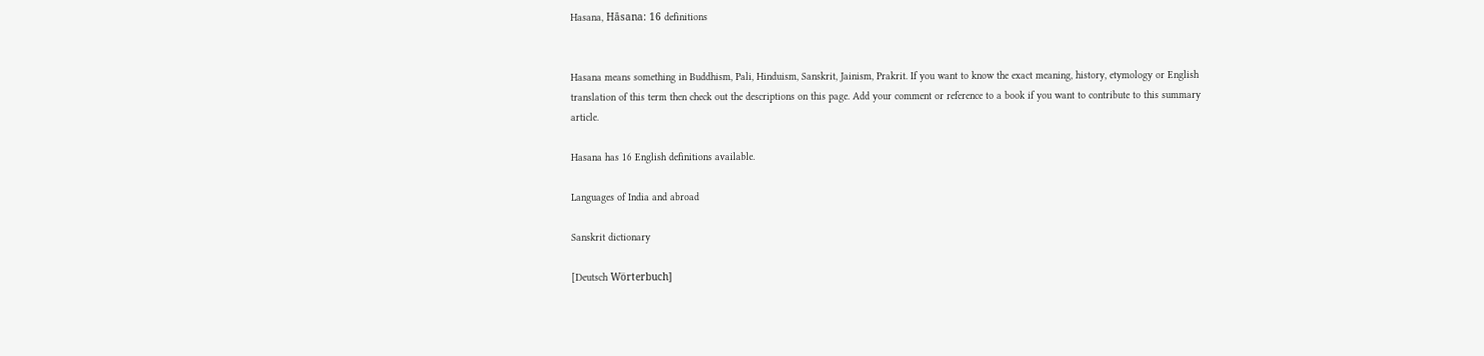Hasana, Hāsana: 16 definitions


Hasana means something in Buddhism, Pali, Hinduism, Sanskrit, Jainism, Prakrit. If you want to know the exact meaning, history, etymology or English translation of this term then check out the descriptions on this page. Add your comment or reference to a book if you want to contribute to this summary article.

Hasana has 16 English definitions available.

Languages of India and abroad

Sanskrit dictionary

[Deutsch Wörterbuch]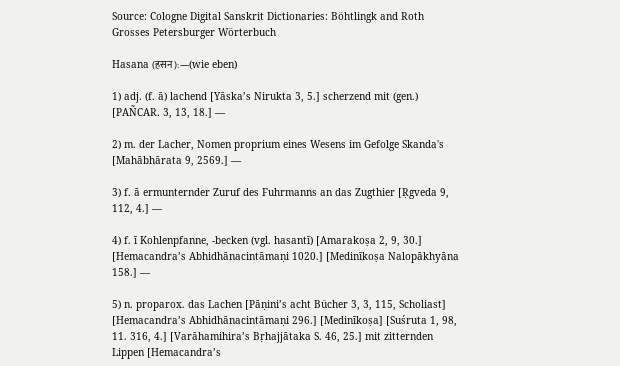Source: Cologne Digital Sanskrit Dictionaries: Böhtlingk and Roth Grosses Petersburger Wörterbuch

Hasana (हसन):—(wie eben)

1) adj. (f. ā) lachend [Yāska’s Nirukta 3, 5.] scherzend mit (gen.) [PAÑCAR. 3, 13, 18.] —

2) m. der Lacher, Nomen proprium eines Wesens im Gefolge Skanda's [Mahābhārata 9, 2569.] —

3) f. ā ermunternder Zuruf des Fuhrmanns an das Zugthier [Ṛgveda 9, 112, 4.] —

4) f. ī Kohlenpfanne, -becken (vgl. hasantī) [Amarakoṣa 2, 9, 30.] [Hemacandra’s Abhidhānacintāmaṇi 1020.] [Medinīkoṣa Nalopākhyāna 158.] —

5) n. proparox. das Lachen [Pāṇini’s acht Bücher 3, 3, 115, Scholiast] [Hemacandra’s Abhidhānacintāmaṇi 296.] [Medinīkoṣa] [Suśruta 1, 98, 11. 316, 4.] [Varāhamihira’s Bṛhajjātaka S. 46, 25.] mit zitternden Lippen [Hemacandra’s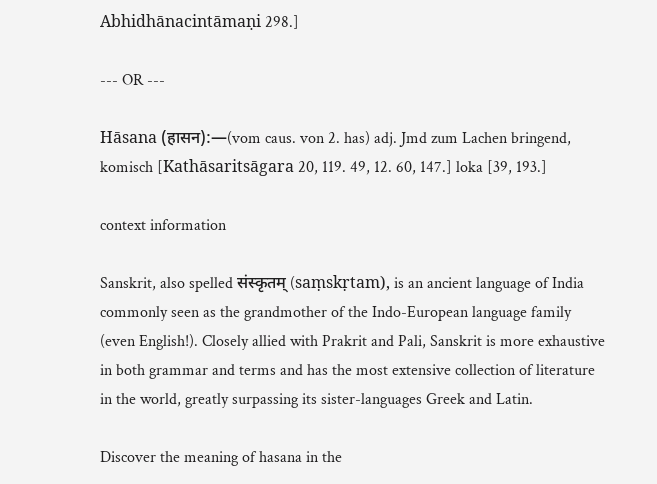Abhidhānacintāmaṇi 298.]

--- OR ---

Hāsana (हासन):—(vom caus. von 2. has) adj. Jmd zum Lachen bringend, komisch [Kathāsaritsāgara 20, 119. 49, 12. 60, 147.] loka [39, 193.]

context information

Sanskrit, also spelled संस्कृतम् (saṃskṛtam), is an ancient language of India commonly seen as the grandmother of the Indo-European language family (even English!). Closely allied with Prakrit and Pali, Sanskrit is more exhaustive in both grammar and terms and has the most extensive collection of literature in the world, greatly surpassing its sister-languages Greek and Latin.

Discover the meaning of hasana in the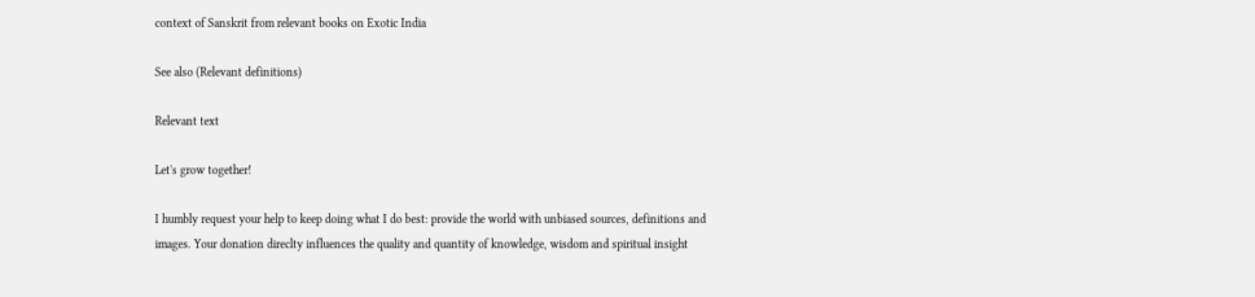context of Sanskrit from relevant books on Exotic India

See also (Relevant definitions)

Relevant text

Let's grow together!

I humbly request your help to keep doing what I do best: provide the world with unbiased sources, definitions and images. Your donation direclty influences the quality and quantity of knowledge, wisdom and spiritual insight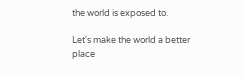the world is exposed to.

Let's make the world a better place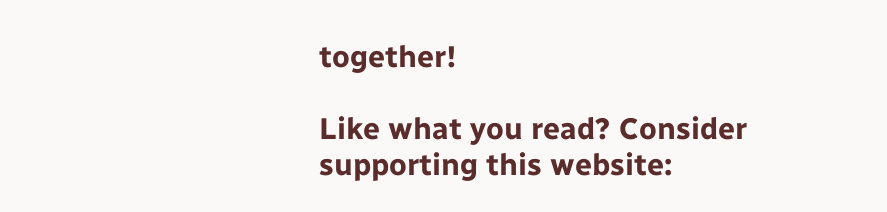together!

Like what you read? Consider supporting this website: